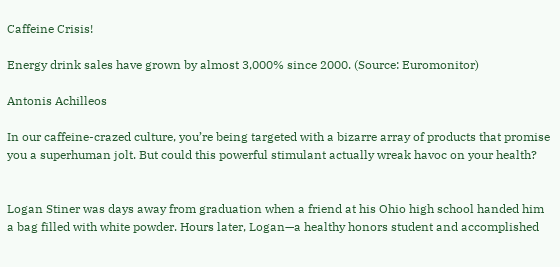Caffeine Crisis!

Energy drink sales have grown by almost 3,000% since 2000. (Source: Euromonitor)

Antonis Achilleos

In our caffeine-crazed culture, you’re being targeted with a bizarre array of products that promise you a superhuman jolt. But could this powerful stimulant actually wreak havoc on your health?


Logan Stiner was days away from graduation when a friend at his Ohio high school handed him a bag filled with white powder. Hours later, Logan—a healthy honors student and accomplished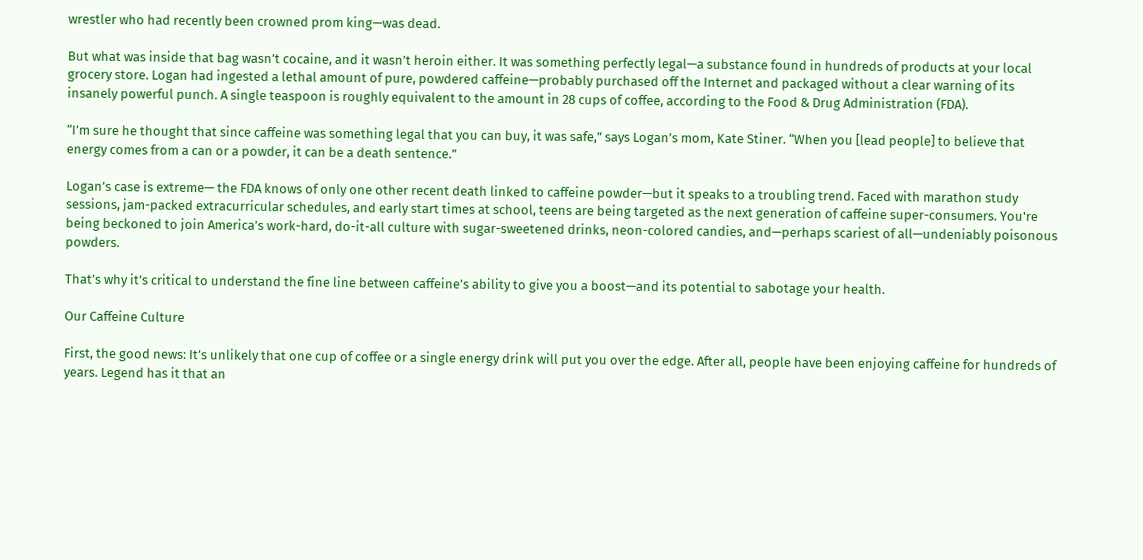wrestler who had recently been crowned prom king—was dead.

But what was inside that bag wasn’t cocaine, and it wasn’t heroin either. It was something perfectly legal—a substance found in hundreds of products at your local grocery store. Logan had ingested a lethal amount of pure, powdered caffeine—probably purchased off the Internet and packaged without a clear warning of its insanely powerful punch. A single teaspoon is roughly equivalent to the amount in 28 cups of coffee, according to the Food & Drug Administration (FDA).

“I’m sure he thought that since caffeine was something legal that you can buy, it was safe,” says Logan’s mom, Kate Stiner. “When you [lead people] to believe that energy comes from a can or a powder, it can be a death sentence.”

Logan’s case is extreme— the FDA knows of only one other recent death linked to caffeine powder—but it speaks to a troubling trend. Faced with marathon study sessions, jam-packed extracurricular schedules, and early start times at school, teens are being targeted as the next generation of caffeine super-consumers. You're being beckoned to join America’s work-hard, do-it-all culture with sugar-sweetened drinks, neon-colored candies, and—perhaps scariest of all—undeniably poisonous powders.

That’s why it’s critical to understand the fine line between caffeine’s ability to give you a boost—and its potential to sabotage your health.

Our Caffeine Culture

First, the good news: It’s unlikely that one cup of coffee or a single energy drink will put you over the edge. After all, people have been enjoying caffeine for hundreds of years. Legend has it that an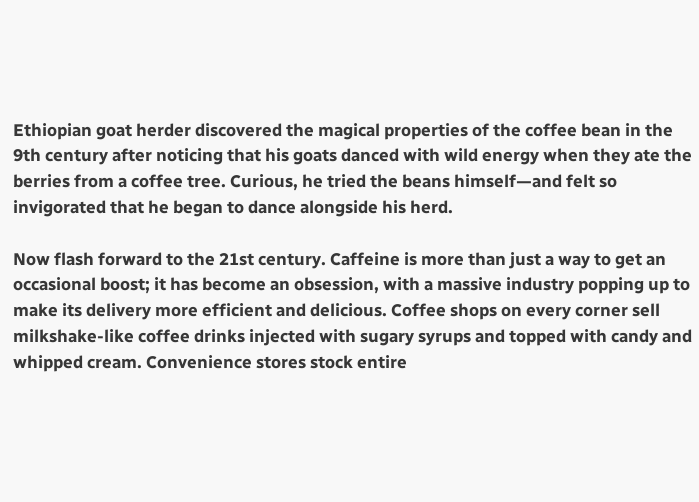Ethiopian goat herder discovered the magical properties of the coffee bean in the 9th century after noticing that his goats danced with wild energy when they ate the berries from a coffee tree. Curious, he tried the beans himself—and felt so invigorated that he began to dance alongside his herd.

Now flash forward to the 21st century. Caffeine is more than just a way to get an occasional boost; it has become an obsession, with a massive industry popping up to make its delivery more efficient and delicious. Coffee shops on every corner sell milkshake-like coffee drinks injected with sugary syrups and topped with candy and whipped cream. Convenience stores stock entire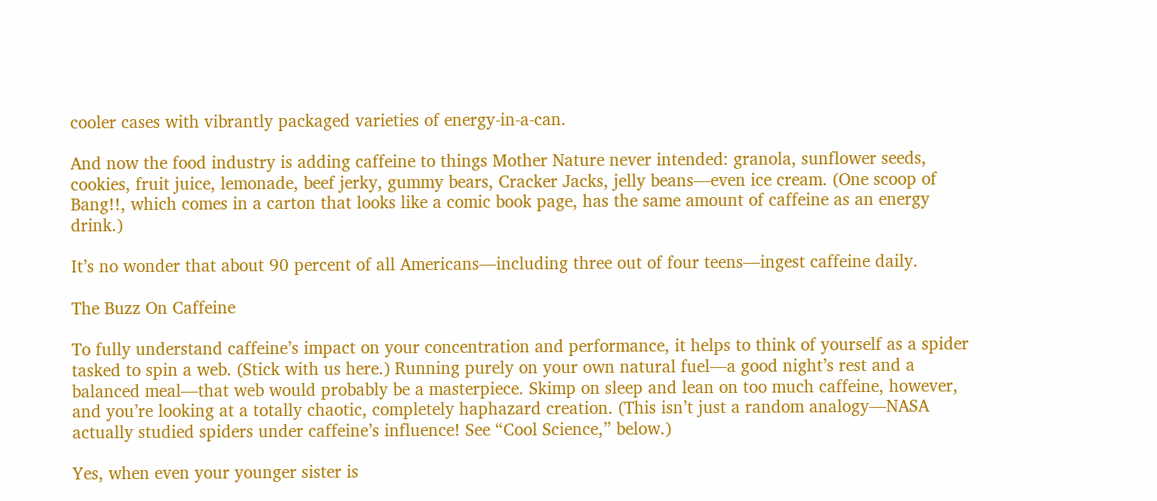cooler cases with vibrantly packaged varieties of energy-in-a-can.

And now the food industry is adding caffeine to things Mother Nature never intended: granola, sunflower seeds, cookies, fruit juice, lemonade, beef jerky, gummy bears, Cracker Jacks, jelly beans—even ice cream. (One scoop of Bang!!, which comes in a carton that looks like a comic book page, has the same amount of caffeine as an energy drink.)

It’s no wonder that about 90 percent of all Americans—including three out of four teens—ingest caffeine daily.

The Buzz On Caffeine

To fully understand caffeine’s impact on your concentration and performance, it helps to think of yourself as a spider tasked to spin a web. (Stick with us here.) Running purely on your own natural fuel—a good night’s rest and a balanced meal—that web would probably be a masterpiece. Skimp on sleep and lean on too much caffeine, however, and you’re looking at a totally chaotic, completely haphazard creation. (This isn’t just a random analogy—NASA actually studied spiders under caffeine’s influence! See “Cool Science,” below.)

Yes, when even your younger sister is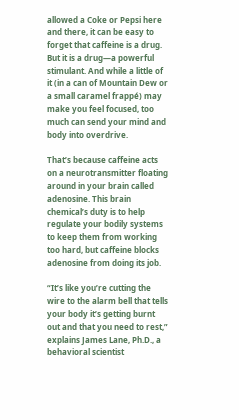allowed a Coke or Pepsi here and there, it can be easy to forget that caffeine is a drug. But it is a drug—a powerful stimulant. And while a little of it (in a can of Mountain Dew or a small caramel frappé) may make you feel focused, too much can send your mind and body into overdrive.

That’s because caffeine acts on a neurotransmitter floating around in your brain called adenosine. This brain chemical’s duty is to help regulate your bodily systems to keep them from working too hard, but caffeine blocks adenosine from doing its job.

“It’s like you’re cutting the wire to the alarm bell that tells your body it’s getting burnt out and that you need to rest,” explains James Lane, Ph.D., a behavioral scientist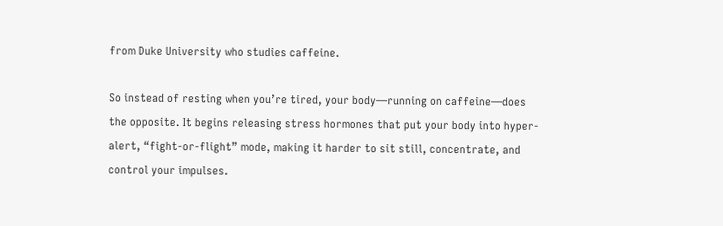from Duke University who studies caffeine.

So instead of resting when you’re tired, your body—running on caffeine—does the opposite. It begins releasing stress hormones that put your body into hyper-alert, “fight-or-flight” mode, making it harder to sit still, concentrate, and control your impulses.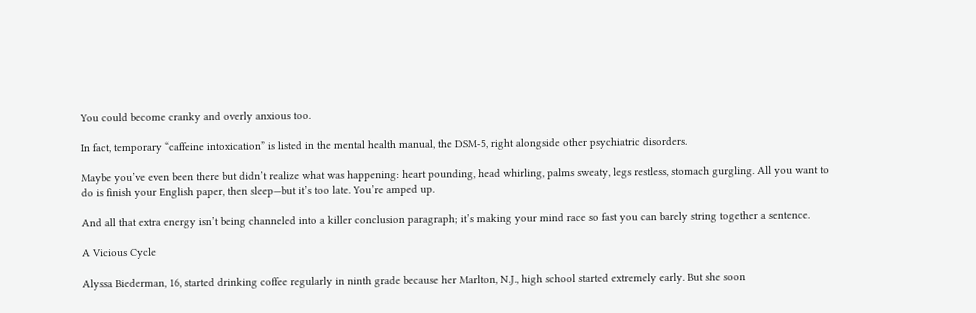You could become cranky and overly anxious too.

In fact, temporary “caffeine intoxication” is listed in the mental health manual, the DSM-5, right alongside other psychiatric disorders.

Maybe you’ve even been there but didn’t realize what was happening: heart pounding, head whirling, palms sweaty, legs restless, stomach gurgling. All you want to do is finish your English paper, then sleep—but it’s too late. You’re amped up.

And all that extra energy isn’t being channeled into a killer conclusion paragraph; it’s making your mind race so fast you can barely string together a sentence.

A Vicious Cycle

Alyssa Biederman, 16, started drinking coffee regularly in ninth grade because her Marlton, N.J., high school started extremely early. But she soon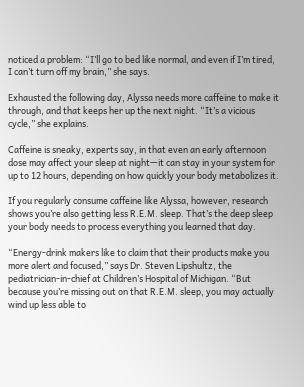noticed a problem: “I’ll go to bed like normal, and even if I’m tired, I can’t turn off my brain,” she says.

Exhausted the following day, Alyssa needs more caffeine to make it through, and that keeps her up the next night. “It’s a vicious cycle,” she explains.

Caffeine is sneaky, experts say, in that even an early afternoon dose may affect your sleep at night—it can stay in your system for up to 12 hours, depending on how quickly your body metabolizes it.

If you regularly consume caffeine like Alyssa, however, research shows you’re also getting less R.E.M. sleep. That’s the deep sleep your body needs to process everything you learned that day.

“Energy-drink makers like to claim that their products make you more alert and focused,” says Dr. Steven Lipshultz, the pediatrician-in-chief at Children’s Hospital of Michigan. “But because you’re missing out on that R.E.M. sleep, you may actually wind up less able to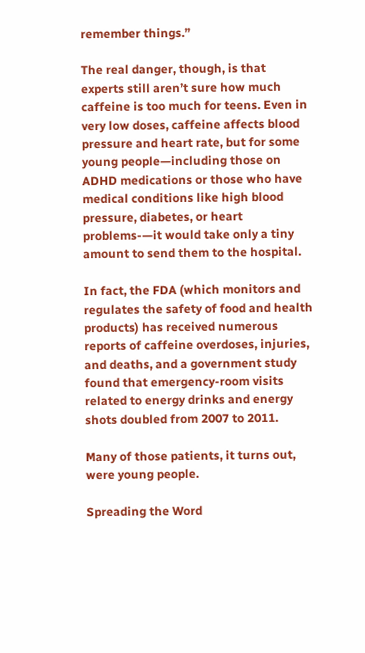remember things.”

The real danger, though, is that experts still aren’t sure how much caffeine is too much for teens. Even in very low doses, caffeine affects blood pressure and heart rate, but for some young people—including those on ADHD medications or those who have medical conditions like high blood pressure, diabetes, or heart problems-—it would take only a tiny amount to send them to the hospital.

In fact, the FDA (which monitors and regulates the safety of food and health products) has received numerous reports of caffeine overdoses, injuries, and deaths, and a government study found that emergency-room visits related to energy drinks and energy shots doubled from 2007 to 2011.

Many of those patients, it turns out, were young people.

Spreading the Word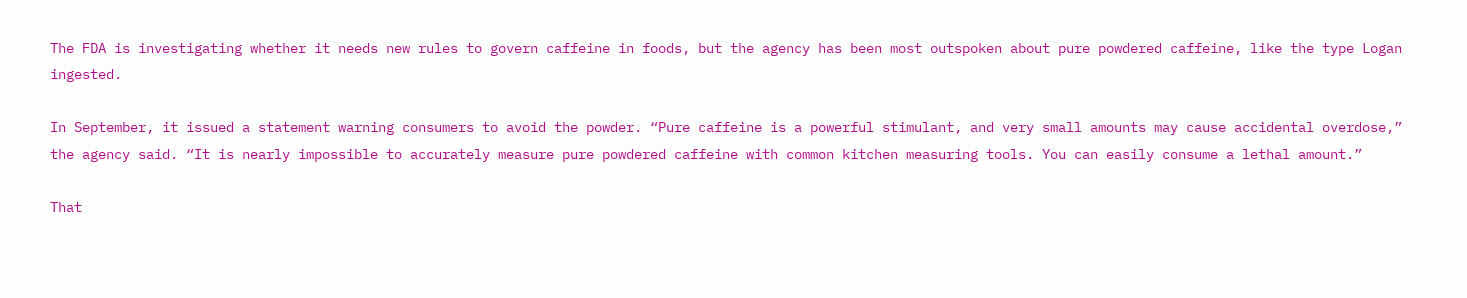The FDA is investigating whether it needs new rules to govern caffeine in foods, but the agency has been most outspoken about pure powdered caffeine, like the type Logan ingested.

In September, it issued a statement warning consumers to avoid the powder. “Pure caffeine is a powerful stimulant, and very small amounts may cause accidental overdose,” the agency said. “It is nearly impossible to accurately measure pure powdered caffeine with common kitchen measuring tools. You can easily consume a lethal amount.”

That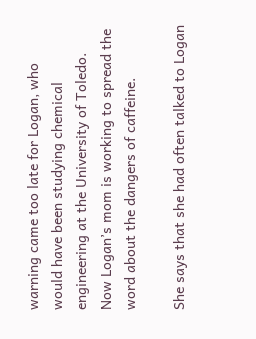warning came too late for Logan, who would have been studying chemical engineering at the University of Toledo. Now Logan’s mom is working to spread the word about the dangers of caffeine.

She says that she had often talked to Logan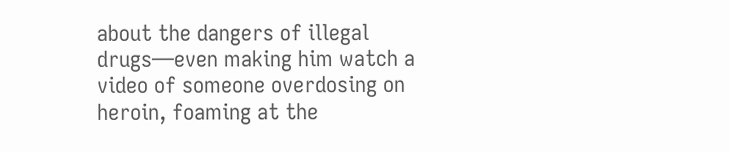about the dangers of illegal drugs—even making him watch a video of someone overdosing on heroin, foaming at the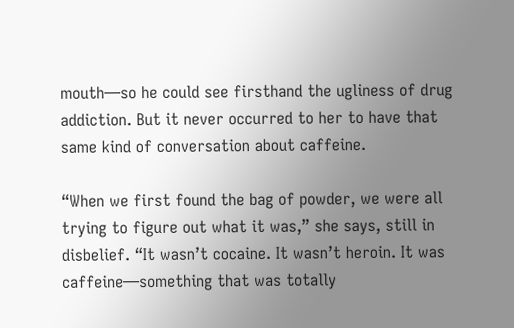mouth—so he could see firsthand the ugliness of drug addiction. But it never occurred to her to have that same kind of conversation about caffeine.

“When we first found the bag of powder, we were all trying to figure out what it was,” she says, still in disbelief. “It wasn’t cocaine. It wasn’t heroin. It was caffeine—something that was totally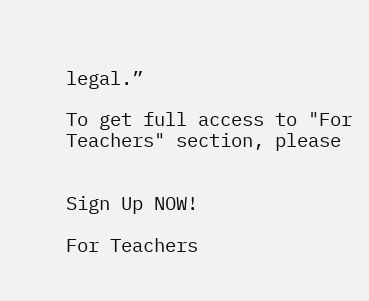legal.”

To get full access to "For Teachers" section, please


Sign Up NOW!

For Teachers